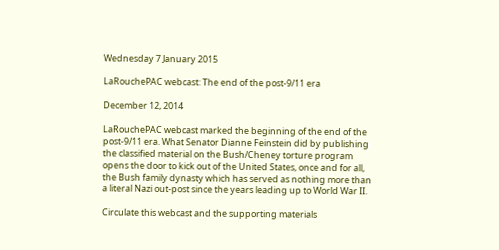Wednesday 7 January 2015

LaRouchePAC webcast: The end of the post-9/11 era

December 12, 2014

LaRouchePAC webcast marked the beginning of the end of the post-9/11 era. What Senator Dianne Feinstein did by publishing the classified material on the Bush/Cheney torture program opens the door to kick out of the United States, once and for all, the Bush family dynasty which has served as nothing more than a literal Nazi out-post since the years leading up to World War II.

Circulate this webcast and the supporting materials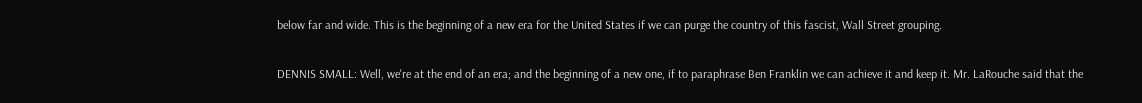below far and wide. This is the beginning of a new era for the United States if we can purge the country of this fascist, Wall Street grouping.

DENNIS SMALL: Well, we're at the end of an era; and the beginning of a new one, if to paraphrase Ben Franklin we can achieve it and keep it. Mr. LaRouche said that the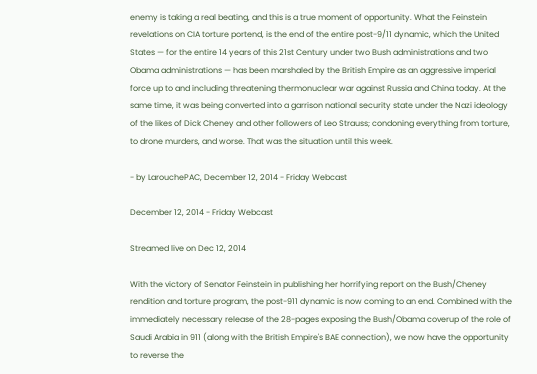enemy is taking a real beating, and this is a true moment of opportunity. What the Feinstein revelations on CIA torture portend, is the end of the entire post-9/11 dynamic, which the United States — for the entire 14 years of this 21st Century under two Bush administrations and two Obama administrations — has been marshaled by the British Empire as an aggressive imperial force up to and including threatening thermonuclear war against Russia and China today. At the same time, it was being converted into a garrison national security state under the Nazi ideology of the likes of Dick Cheney and other followers of Leo Strauss; condoning everything from torture, to drone murders, and worse. That was the situation until this week.

- by LarouchePAC, December 12, 2014 - Friday Webcast

December 12, 2014 - Friday Webcast

Streamed live on Dec 12, 2014

With the victory of Senator Feinstein in publishing her horrifying report on the Bush/Cheney rendition and torture program, the post-911 dynamic is now coming to an end. Combined with the immediately necessary release of the 28-pages exposing the Bush/Obama coverup of the role of Saudi Arabia in 911 (along with the British Empire's BAE connection), we now have the opportunity to reverse the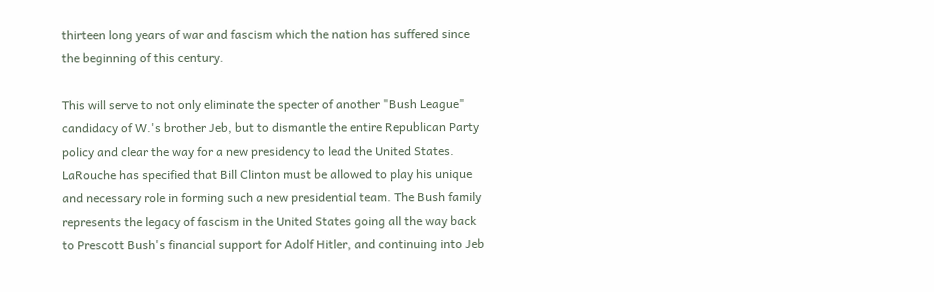thirteen long years of war and fascism which the nation has suffered since the beginning of this century.

This will serve to not only eliminate the specter of another "Bush League" candidacy of W.'s brother Jeb, but to dismantle the entire Republican Party policy and clear the way for a new presidency to lead the United States. LaRouche has specified that Bill Clinton must be allowed to play his unique and necessary role in forming such a new presidential team. The Bush family represents the legacy of fascism in the United States going all the way back to Prescott Bush's financial support for Adolf Hitler, and continuing into Jeb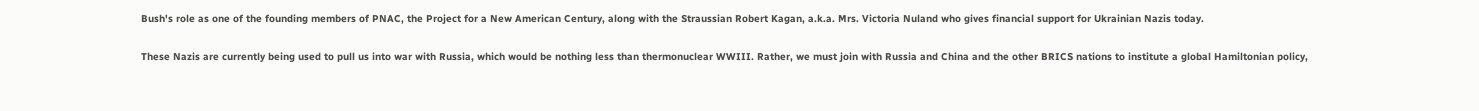Bush's role as one of the founding members of PNAC, the Project for a New American Century, along with the Straussian Robert Kagan, a.k.a. Mrs. Victoria Nuland who gives financial support for Ukrainian Nazis today.

These Nazis are currently being used to pull us into war with Russia, which would be nothing less than thermonuclear WWIII. Rather, we must join with Russia and China and the other BRICS nations to institute a global Hamiltonian policy,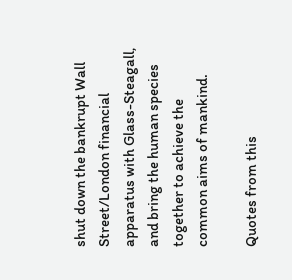shut down the bankrupt Wall Street/London financial apparatus with Glass-Steagall, and bring the human species together to achieve the common aims of mankind.

Quotes from this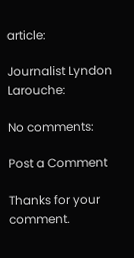article:

Journalist Lyndon Larouche:

No comments:

Post a Comment

Thanks for your comment.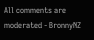All comments are moderated - BronnyNZ